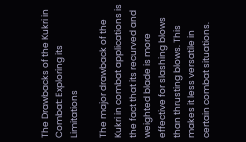The Drawbacks of the Kukri in Combat: Exploring its Limitations

The major drawback of the Kukri in combat applications is the fact that its recurved and weighted blade is more effective for slashing blows than thrusting blows. This makes it less versatile in certain combat situations.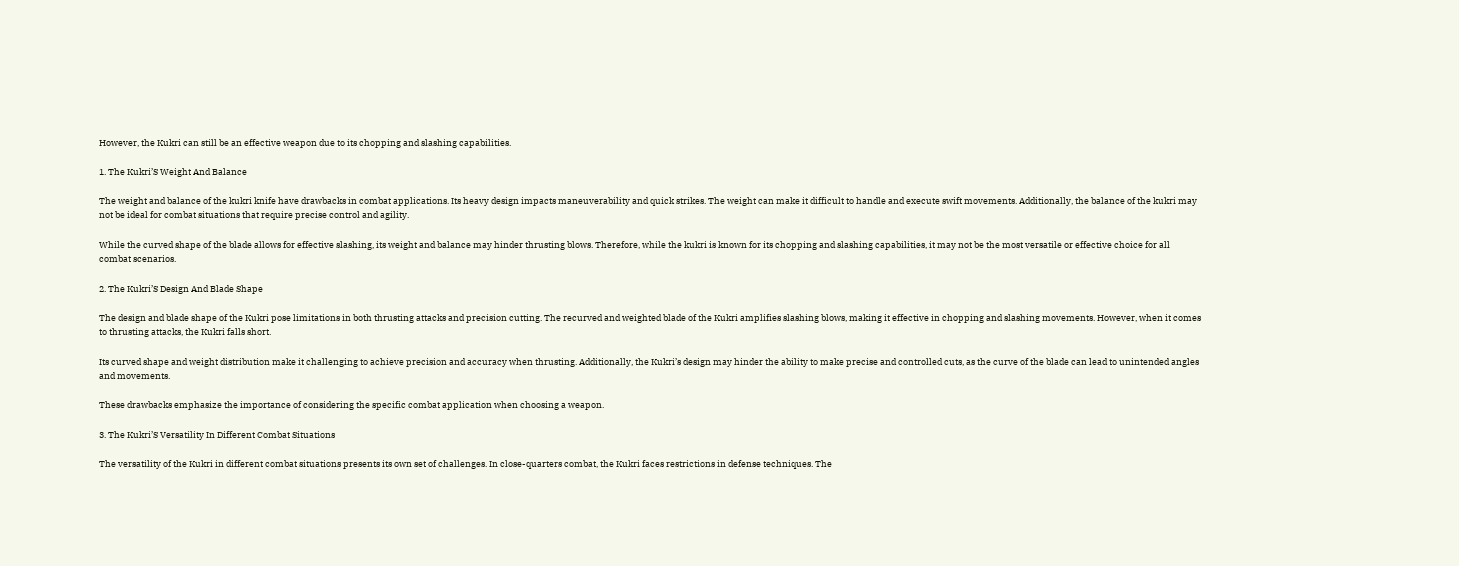However, the Kukri can still be an effective weapon due to its chopping and slashing capabilities.

1. The Kukri’S Weight And Balance

The weight and balance of the kukri knife have drawbacks in combat applications. Its heavy design impacts maneuverability and quick strikes. The weight can make it difficult to handle and execute swift movements. Additionally, the balance of the kukri may not be ideal for combat situations that require precise control and agility.

While the curved shape of the blade allows for effective slashing, its weight and balance may hinder thrusting blows. Therefore, while the kukri is known for its chopping and slashing capabilities, it may not be the most versatile or effective choice for all combat scenarios.

2. The Kukri’S Design And Blade Shape

The design and blade shape of the Kukri pose limitations in both thrusting attacks and precision cutting. The recurved and weighted blade of the Kukri amplifies slashing blows, making it effective in chopping and slashing movements. However, when it comes to thrusting attacks, the Kukri falls short.

Its curved shape and weight distribution make it challenging to achieve precision and accuracy when thrusting. Additionally, the Kukri’s design may hinder the ability to make precise and controlled cuts, as the curve of the blade can lead to unintended angles and movements.

These drawbacks emphasize the importance of considering the specific combat application when choosing a weapon.

3. The Kukri’S Versatility In Different Combat Situations

The versatility of the Kukri in different combat situations presents its own set of challenges. In close-quarters combat, the Kukri faces restrictions in defense techniques. The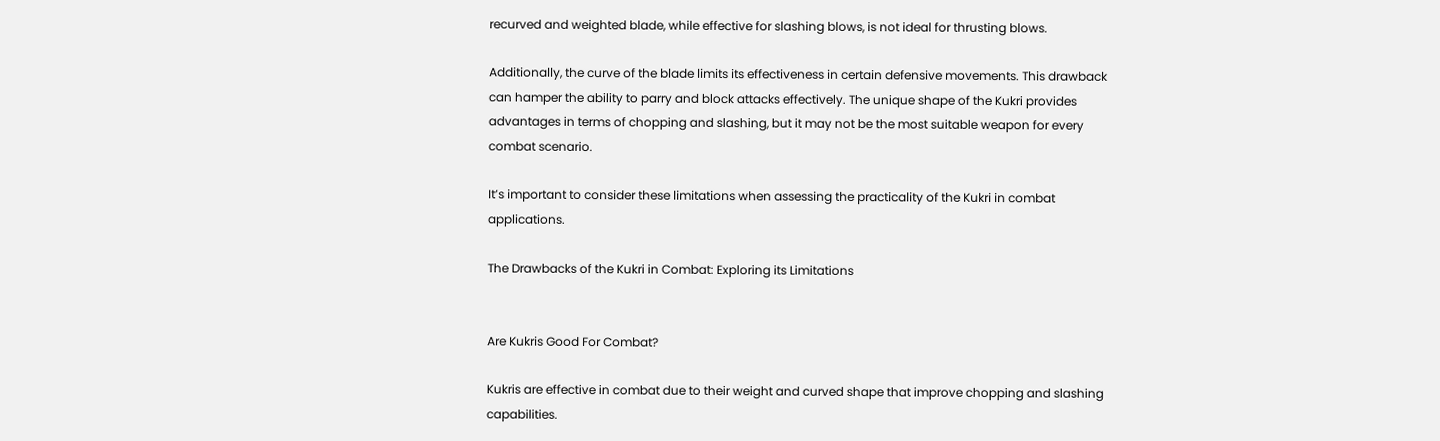recurved and weighted blade, while effective for slashing blows, is not ideal for thrusting blows.

Additionally, the curve of the blade limits its effectiveness in certain defensive movements. This drawback can hamper the ability to parry and block attacks effectively. The unique shape of the Kukri provides advantages in terms of chopping and slashing, but it may not be the most suitable weapon for every combat scenario.

It’s important to consider these limitations when assessing the practicality of the Kukri in combat applications.

The Drawbacks of the Kukri in Combat: Exploring its Limitations


Are Kukris Good For Combat?

Kukris are effective in combat due to their weight and curved shape that improve chopping and slashing capabilities.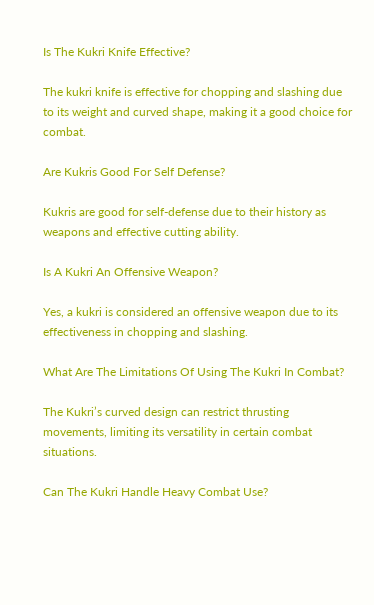Is The Kukri Knife Effective?

The kukri knife is effective for chopping and slashing due to its weight and curved shape, making it a good choice for combat.

Are Kukris Good For Self Defense?

Kukris are good for self-defense due to their history as weapons and effective cutting ability.

Is A Kukri An Offensive Weapon?

Yes, a kukri is considered an offensive weapon due to its effectiveness in chopping and slashing.

What Are The Limitations Of Using The Kukri In Combat?

The Kukri’s curved design can restrict thrusting movements, limiting its versatility in certain combat situations.

Can The Kukri Handle Heavy Combat Use?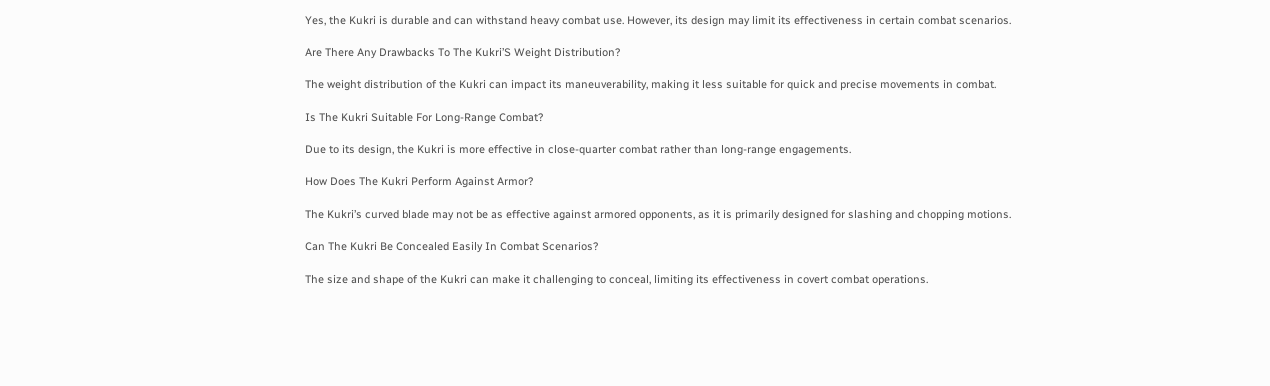Yes, the Kukri is durable and can withstand heavy combat use. However, its design may limit its effectiveness in certain combat scenarios.

Are There Any Drawbacks To The Kukri’S Weight Distribution?

The weight distribution of the Kukri can impact its maneuverability, making it less suitable for quick and precise movements in combat.

Is The Kukri Suitable For Long-Range Combat?

Due to its design, the Kukri is more effective in close-quarter combat rather than long-range engagements.

How Does The Kukri Perform Against Armor?

The Kukri’s curved blade may not be as effective against armored opponents, as it is primarily designed for slashing and chopping motions.

Can The Kukri Be Concealed Easily In Combat Scenarios?

The size and shape of the Kukri can make it challenging to conceal, limiting its effectiveness in covert combat operations.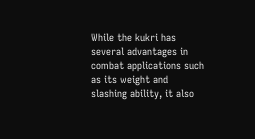While the kukri has several advantages in combat applications such as its weight and slashing ability, it also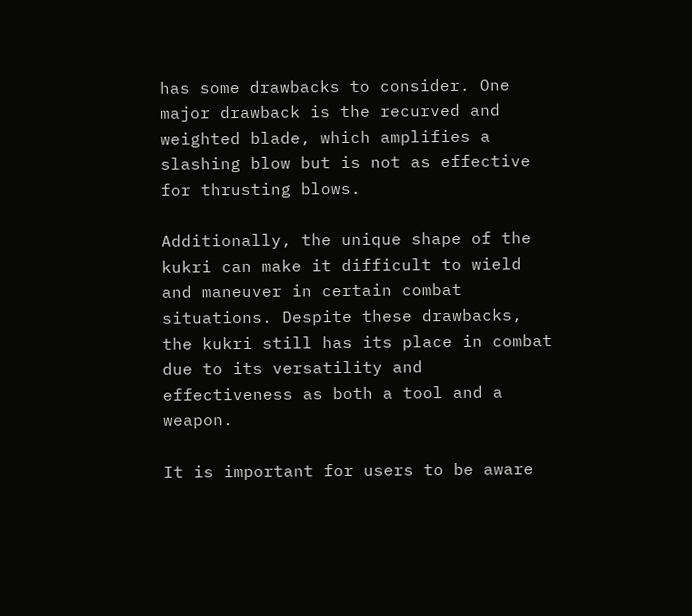has some drawbacks to consider. One major drawback is the recurved and weighted blade, which amplifies a slashing blow but is not as effective for thrusting blows.

Additionally, the unique shape of the kukri can make it difficult to wield and maneuver in certain combat situations. Despite these drawbacks, the kukri still has its place in combat due to its versatility and effectiveness as both a tool and a weapon.

It is important for users to be aware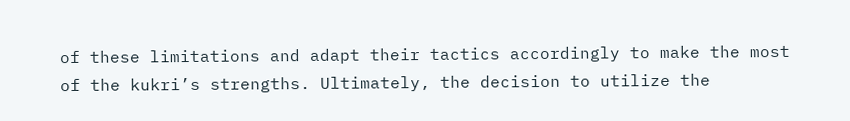of these limitations and adapt their tactics accordingly to make the most of the kukri’s strengths. Ultimately, the decision to utilize the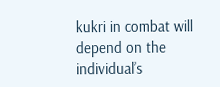kukri in combat will depend on the individual’s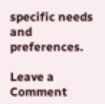specific needs and preferences.

Leave a Comment